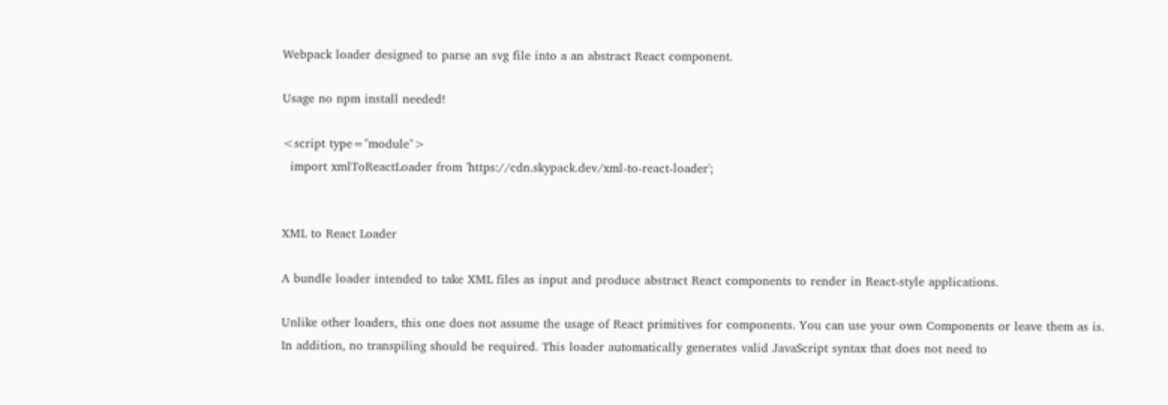Webpack loader designed to parse an svg file into a an abstract React component.

Usage no npm install needed!

<script type="module">
  import xmlToReactLoader from 'https://cdn.skypack.dev/xml-to-react-loader';


XML to React Loader

A bundle loader intended to take XML files as input and produce abstract React components to render in React-style applications.

Unlike other loaders, this one does not assume the usage of React primitives for components. You can use your own Components or leave them as is. In addition, no transpiling should be required. This loader automatically generates valid JavaScript syntax that does not need to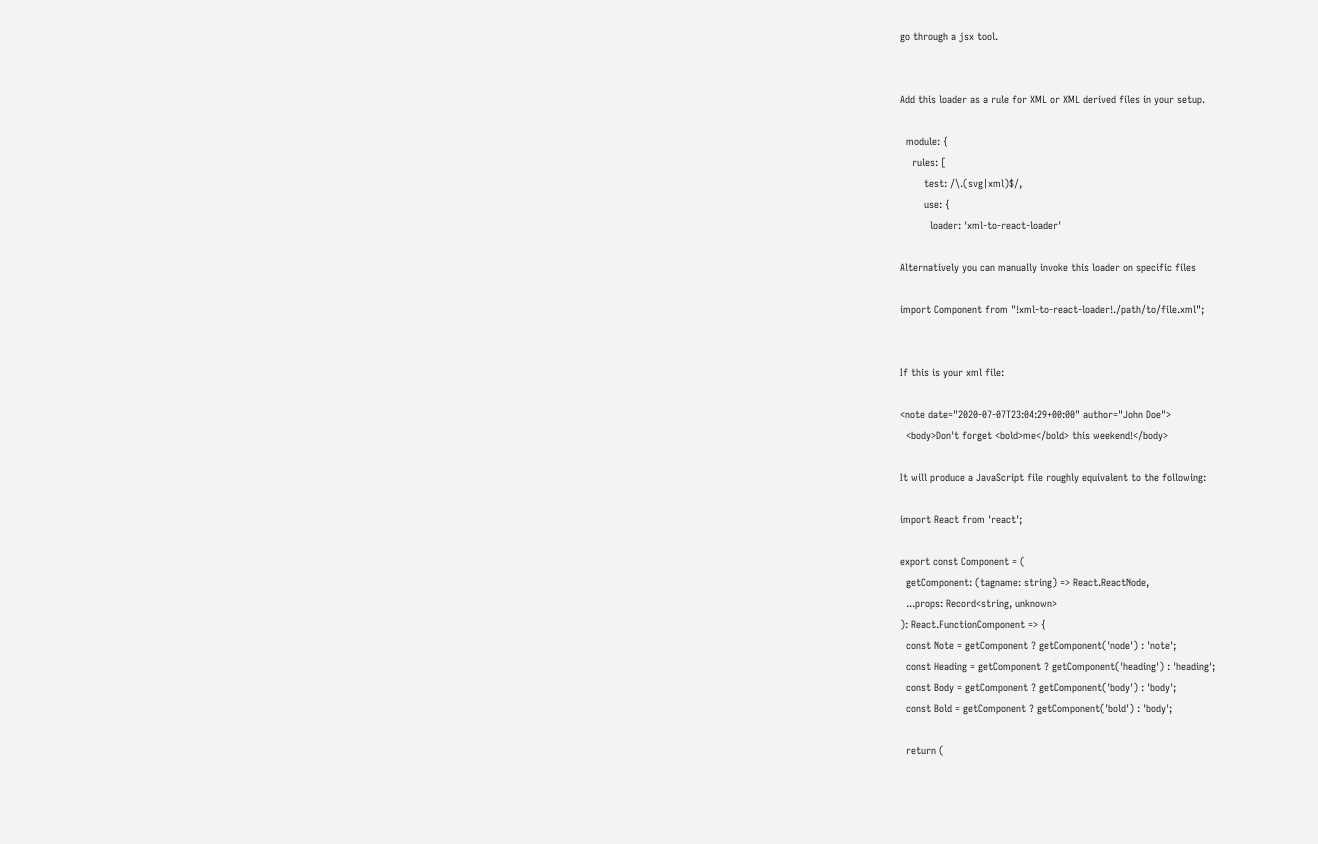go through a jsx tool.


Add this loader as a rule for XML or XML derived files in your setup.

  module: {
    rules: [
        test: /\.(svg|xml)$/,
        use: {
          loader: 'xml-to-react-loader'

Alternatively you can manually invoke this loader on specific files

import Component from "!xml-to-react-loader!./path/to/file.xml";


If this is your xml file:

<note date="2020-07-07T23:04:29+00:00" author="John Doe">
  <body>Don't forget <bold>me</bold> this weekend!</body>

It will produce a JavaScript file roughly equivalent to the following:

import React from 'react';

export const Component = (
  getComponent: (tagname: string) => React.ReactNode,
  ...props: Record<string, unknown>
): React.FunctionComponent => {
  const Note = getComponent ? getComponent('node') : 'note';
  const Heading = getComponent ? getComponent('heading') : 'heading';
  const Body = getComponent ? getComponent('body') : 'body';
  const Bold = getComponent ? getComponent('bold') : 'body';

  return (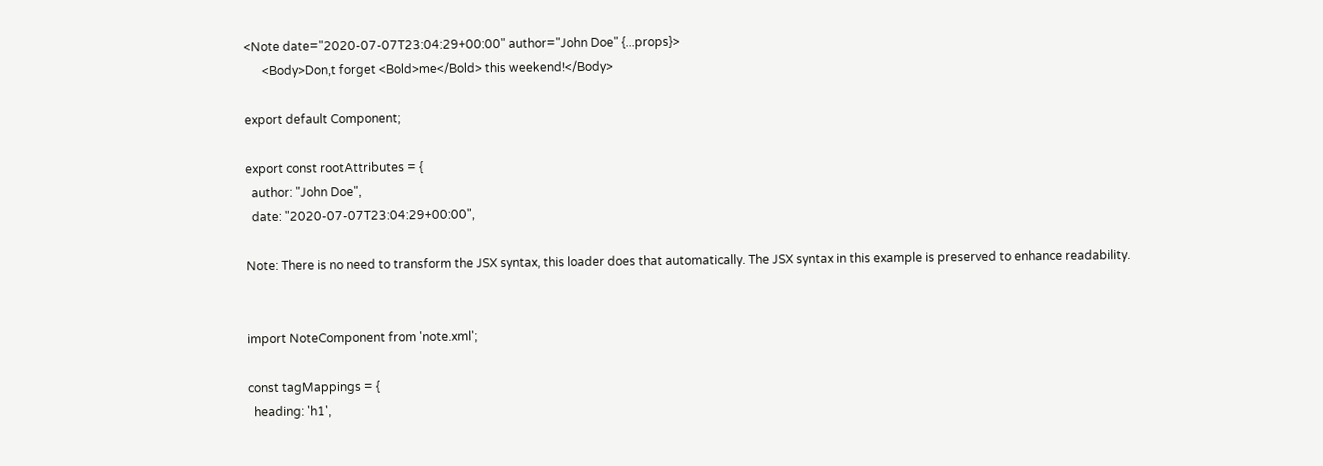<Note date="2020-07-07T23:04:29+00:00" author="John Doe" {...props}>
      <Body>Don,t forget <Bold>me</Bold> this weekend!</Body>

export default Component;

export const rootAttributes = {
  author: "John Doe",
  date: "2020-07-07T23:04:29+00:00",

Note: There is no need to transform the JSX syntax, this loader does that automatically. The JSX syntax in this example is preserved to enhance readability.


import NoteComponent from 'note.xml';

const tagMappings = {
  heading: 'h1',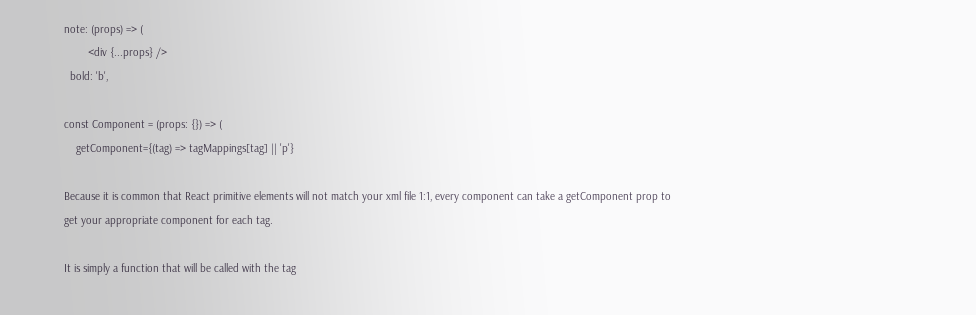note: (props) => (
        <div {...props} />
  bold: 'b',

const Component = (props: {}) => (
    getComponent={(tag) => tagMappings[tag] || 'p'}

Because it is common that React primitive elements will not match your xml file 1:1, every component can take a getComponent prop to get your appropriate component for each tag.

It is simply a function that will be called with the tag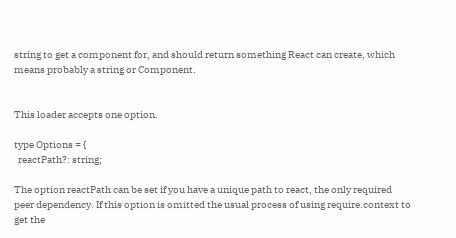string to get a component for, and should return something React can create, which means probably a string or Component.


This loader accepts one option.

type Options = {
  reactPath?: string;

The option reactPath can be set if you have a unique path to react, the only required peer dependency. If this option is omitted the usual process of using require.context to get the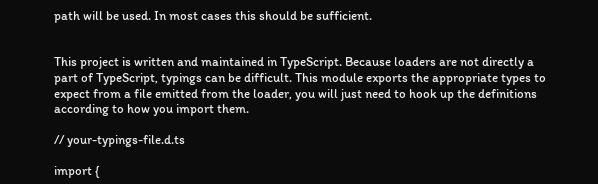path will be used. In most cases this should be sufficient.


This project is written and maintained in TypeScript. Because loaders are not directly a part of TypeScript, typings can be difficult. This module exports the appropriate types to expect from a file emitted from the loader, you will just need to hook up the definitions according to how you import them.

// your-typings-file.d.ts

import {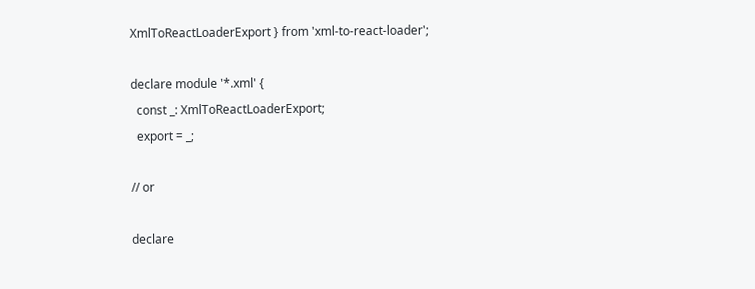XmlToReactLoaderExport } from 'xml-to-react-loader';

declare module '*.xml' {
  const _: XmlToReactLoaderExport;
  export = _;

// or

declare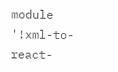module '!xml-to-react-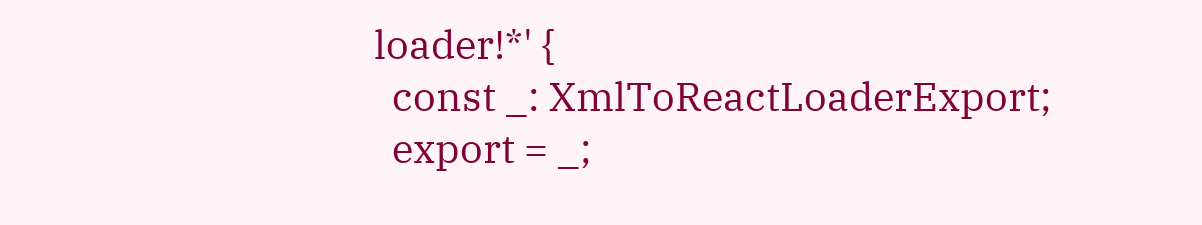loader!*' {
  const _: XmlToReactLoaderExport;
  export = _;